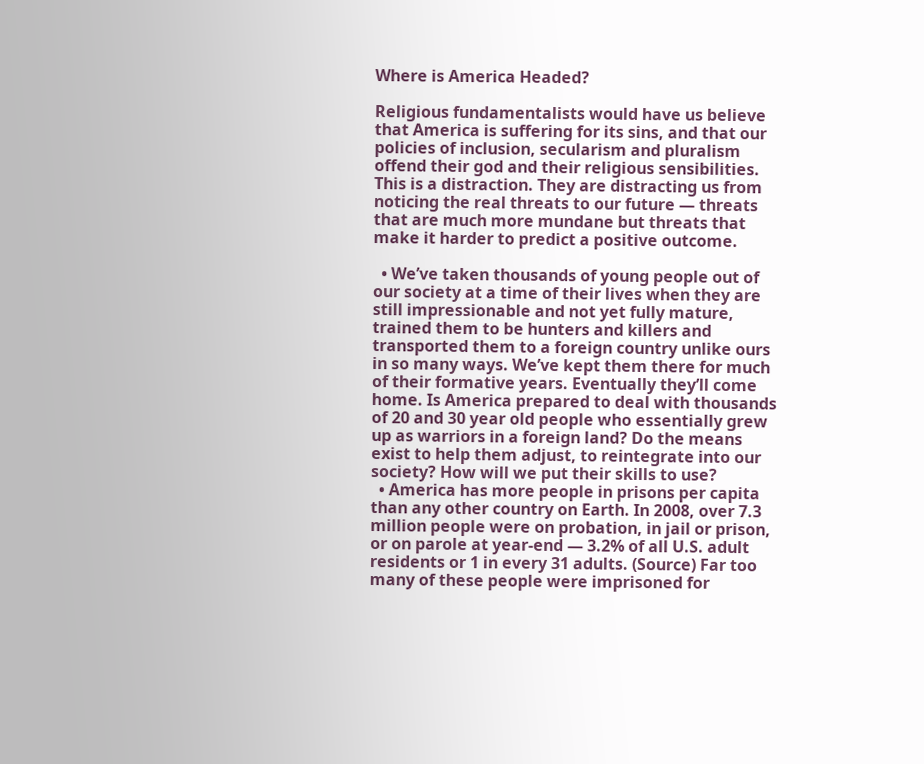Where is America Headed?

Religious fundamentalists would have us believe that America is suffering for its sins, and that our policies of inclusion, secularism and pluralism offend their god and their religious sensibilities. This is a distraction. They are distracting us from noticing the real threats to our future — threats that are much more mundane but threats that make it harder to predict a positive outcome.

  • We’ve taken thousands of young people out of our society at a time of their lives when they are still impressionable and not yet fully mature, trained them to be hunters and killers and transported them to a foreign country unlike ours in so many ways. We’ve kept them there for much of their formative years. Eventually they’ll come home. Is America prepared to deal with thousands of 20 and 30 year old people who essentially grew up as warriors in a foreign land? Do the means exist to help them adjust, to reintegrate into our society? How will we put their skills to use?
  • America has more people in prisons per capita than any other country on Earth. In 2008, over 7.3 million people were on probation, in jail or prison, or on parole at year-end — 3.2% of all U.S. adult residents or 1 in every 31 adults. (Source) Far too many of these people were imprisoned for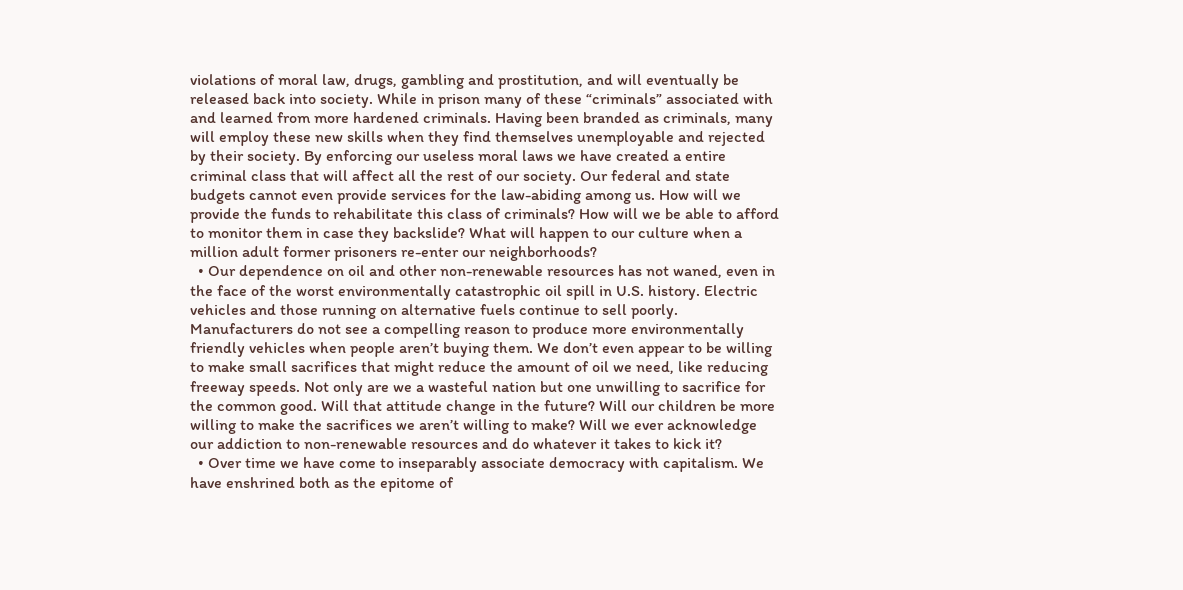violations of moral law, drugs, gambling and prostitution, and will eventually be released back into society. While in prison many of these “criminals” associated with and learned from more hardened criminals. Having been branded as criminals, many will employ these new skills when they find themselves unemployable and rejected by their society. By enforcing our useless moral laws we have created a entire criminal class that will affect all the rest of our society. Our federal and state budgets cannot even provide services for the law-abiding among us. How will we provide the funds to rehabilitate this class of criminals? How will we be able to afford to monitor them in case they backslide? What will happen to our culture when a million adult former prisoners re-enter our neighborhoods?
  • Our dependence on oil and other non-renewable resources has not waned, even in the face of the worst environmentally catastrophic oil spill in U.S. history. Electric vehicles and those running on alternative fuels continue to sell poorly. Manufacturers do not see a compelling reason to produce more environmentally friendly vehicles when people aren’t buying them. We don’t even appear to be willing to make small sacrifices that might reduce the amount of oil we need, like reducing freeway speeds. Not only are we a wasteful nation but one unwilling to sacrifice for the common good. Will that attitude change in the future? Will our children be more willing to make the sacrifices we aren’t willing to make? Will we ever acknowledge our addiction to non-renewable resources and do whatever it takes to kick it?
  • Over time we have come to inseparably associate democracy with capitalism. We have enshrined both as the epitome of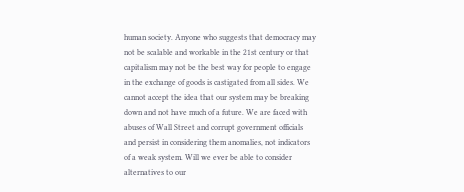human society. Anyone who suggests that democracy may not be scalable and workable in the 21st century or that capitalism may not be the best way for people to engage in the exchange of goods is castigated from all sides. We cannot accept the idea that our system may be breaking down and not have much of a future. We are faced with abuses of Wall Street and corrupt government officials and persist in considering them anomalies, not indicators of a weak system. Will we ever be able to consider alternatives to our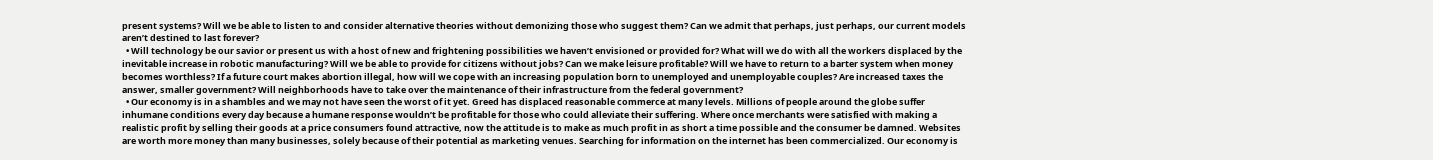present systems? Will we be able to listen to and consider alternative theories without demonizing those who suggest them? Can we admit that perhaps, just perhaps, our current models aren’t destined to last forever?
  • Will technology be our savior or present us with a host of new and frightening possibilities we haven’t envisioned or provided for? What will we do with all the workers displaced by the inevitable increase in robotic manufacturing? Will we be able to provide for citizens without jobs? Can we make leisure profitable? Will we have to return to a barter system when money becomes worthless? If a future court makes abortion illegal, how will we cope with an increasing population born to unemployed and unemployable couples? Are increased taxes the answer, smaller government? Will neighborhoods have to take over the maintenance of their infrastructure from the federal government?
  • Our economy is in a shambles and we may not have seen the worst of it yet. Greed has displaced reasonable commerce at many levels. Millions of people around the globe suffer inhumane conditions every day because a humane response wouldn’t be profitable for those who could alleviate their suffering. Where once merchants were satisfied with making a realistic profit by selling their goods at a price consumers found attractive, now the attitude is to make as much profit in as short a time possible and the consumer be damned. Websites are worth more money than many businesses, solely because of their potential as marketing venues. Searching for information on the internet has been commercialized. Our economy is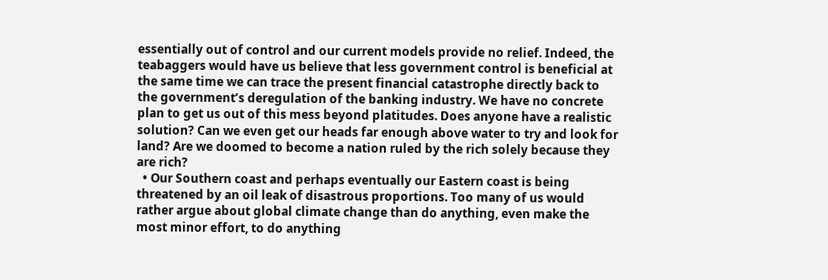essentially out of control and our current models provide no relief. Indeed, the teabaggers would have us believe that less government control is beneficial at the same time we can trace the present financial catastrophe directly back to the government’s deregulation of the banking industry. We have no concrete plan to get us out of this mess beyond platitudes. Does anyone have a realistic solution? Can we even get our heads far enough above water to try and look for land? Are we doomed to become a nation ruled by the rich solely because they are rich?
  • Our Southern coast and perhaps eventually our Eastern coast is being threatened by an oil leak of disastrous proportions. Too many of us would rather argue about global climate change than do anything, even make the most minor effort, to do anything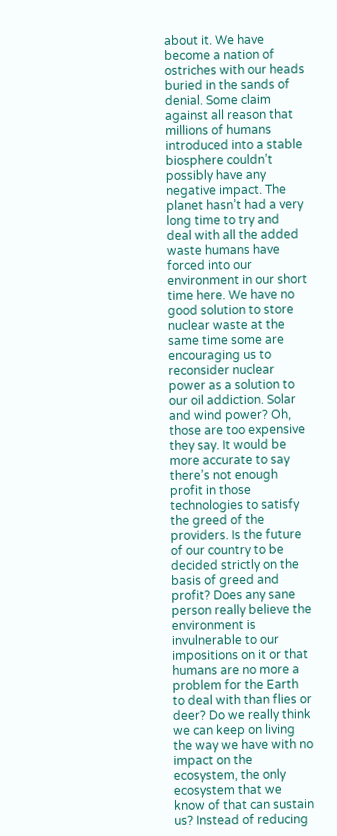about it. We have become a nation of ostriches with our heads buried in the sands of denial. Some claim against all reason that millions of humans introduced into a stable biosphere couldn’t possibly have any negative impact. The planet hasn’t had a very long time to try and deal with all the added waste humans have forced into our environment in our short time here. We have no good solution to store nuclear waste at the same time some are encouraging us to reconsider nuclear power as a solution to our oil addiction. Solar and wind power? Oh, those are too expensive they say. It would be more accurate to say there’s not enough profit in those technologies to satisfy the greed of the providers. Is the future of our country to be decided strictly on the basis of greed and profit? Does any sane person really believe the environment is invulnerable to our impositions on it or that humans are no more a problem for the Earth to deal with than flies or deer? Do we really think we can keep on living the way we have with no impact on the ecosystem, the only ecosystem that we know of that can sustain us? Instead of reducing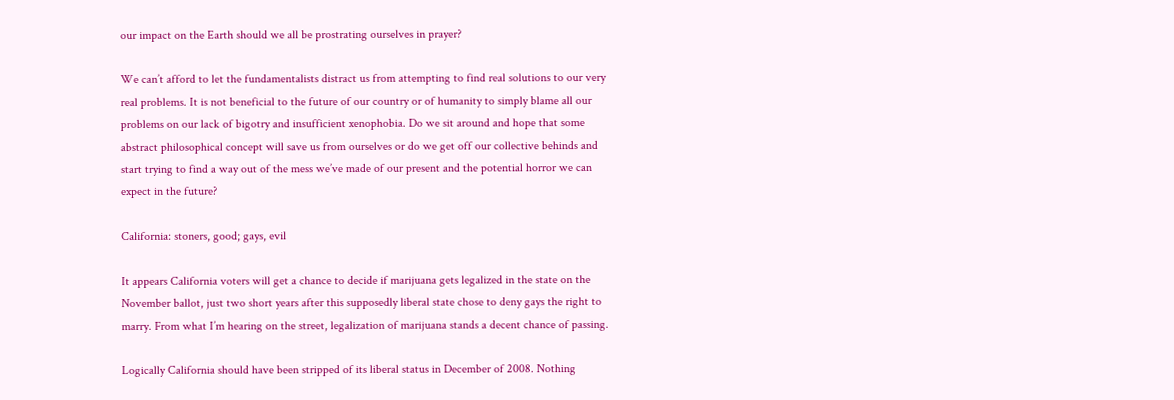our impact on the Earth should we all be prostrating ourselves in prayer?

We can’t afford to let the fundamentalists distract us from attempting to find real solutions to our very real problems. It is not beneficial to the future of our country or of humanity to simply blame all our problems on our lack of bigotry and insufficient xenophobia. Do we sit around and hope that some abstract philosophical concept will save us from ourselves or do we get off our collective behinds and start trying to find a way out of the mess we’ve made of our present and the potential horror we can expect in the future?

California: stoners, good; gays, evil

It appears California voters will get a chance to decide if marijuana gets legalized in the state on the November ballot, just two short years after this supposedly liberal state chose to deny gays the right to marry. From what I’m hearing on the street, legalization of marijuana stands a decent chance of passing.

Logically California should have been stripped of its liberal status in December of 2008. Nothing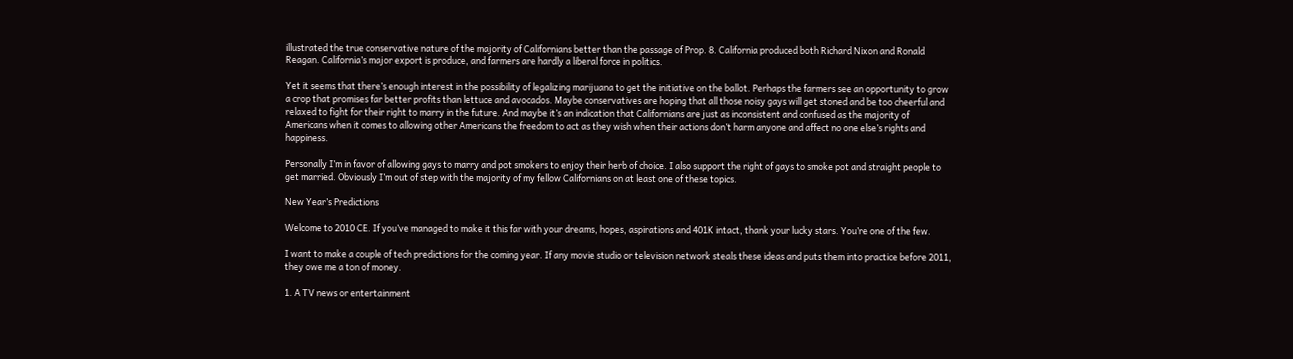illustrated the true conservative nature of the majority of Californians better than the passage of Prop. 8. California produced both Richard Nixon and Ronald Reagan. California’s major export is produce, and farmers are hardly a liberal force in politics.

Yet it seems that there’s enough interest in the possibility of legalizing marijuana to get the initiative on the ballot. Perhaps the farmers see an opportunity to grow a crop that promises far better profits than lettuce and avocados. Maybe conservatives are hoping that all those noisy gays will get stoned and be too cheerful and relaxed to fight for their right to marry in the future. And maybe it’s an indication that Californians are just as inconsistent and confused as the majority of Americans when it comes to allowing other Americans the freedom to act as they wish when their actions don’t harm anyone and affect no one else’s rights and happiness.

Personally I’m in favor of allowing gays to marry and pot smokers to enjoy their herb of choice. I also support the right of gays to smoke pot and straight people to get married. Obviously I’m out of step with the majority of my fellow Californians on at least one of these topics.

New Year’s Predictions

Welcome to 2010 CE. If you’ve managed to make it this far with your dreams, hopes, aspirations and 401K intact, thank your lucky stars. You’re one of the few.

I want to make a couple of tech predictions for the coming year. If any movie studio or television network steals these ideas and puts them into practice before 2011, they owe me a ton of money.

1. A TV news or entertainment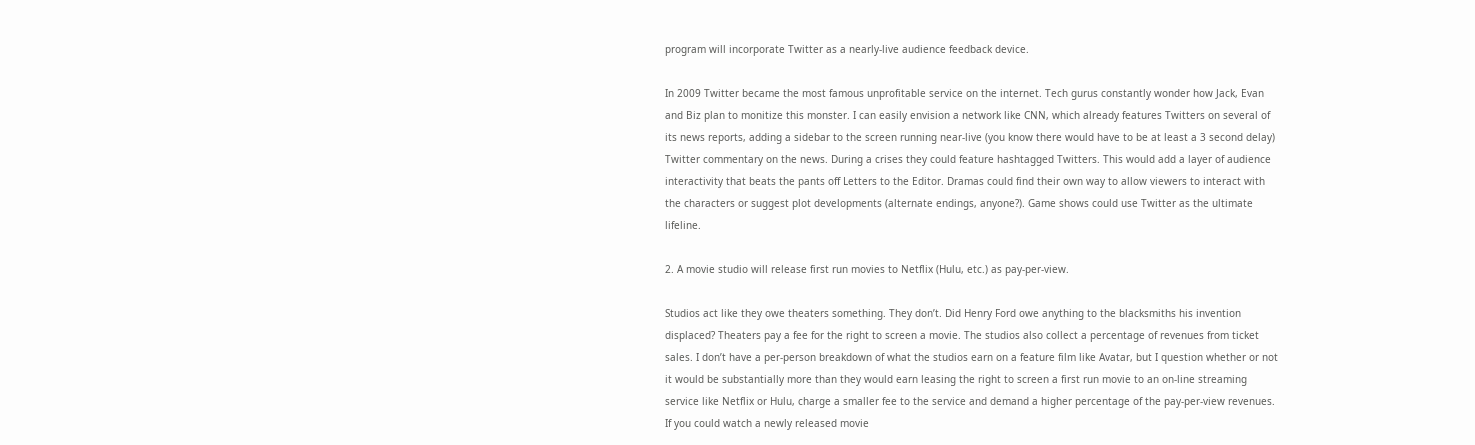program will incorporate Twitter as a nearly-live audience feedback device.

In 2009 Twitter became the most famous unprofitable service on the internet. Tech gurus constantly wonder how Jack, Evan and Biz plan to monitize this monster. I can easily envision a network like CNN, which already features Twitters on several of its news reports, adding a sidebar to the screen running near-live (you know there would have to be at least a 3 second delay) Twitter commentary on the news. During a crises they could feature hashtagged Twitters. This would add a layer of audience interactivity that beats the pants off Letters to the Editor. Dramas could find their own way to allow viewers to interact with the characters or suggest plot developments (alternate endings, anyone?). Game shows could use Twitter as the ultimate lifeline.

2. A movie studio will release first run movies to Netflix (Hulu, etc.) as pay-per-view.

Studios act like they owe theaters something. They don’t. Did Henry Ford owe anything to the blacksmiths his invention displaced? Theaters pay a fee for the right to screen a movie. The studios also collect a percentage of revenues from ticket sales. I don’t have a per-person breakdown of what the studios earn on a feature film like Avatar, but I question whether or not it would be substantially more than they would earn leasing the right to screen a first run movie to an on-line streaming service like Netflix or Hulu, charge a smaller fee to the service and demand a higher percentage of the pay-per-view revenues. If you could watch a newly released movie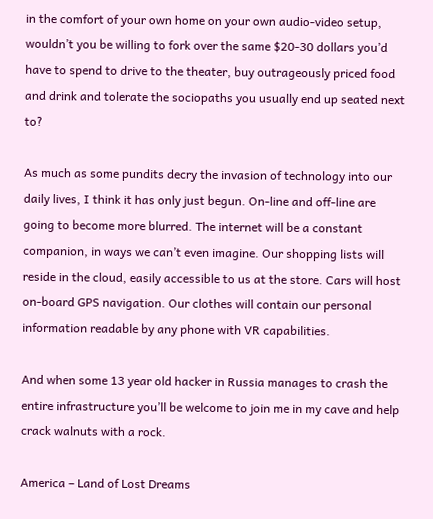in the comfort of your own home on your own audio-video setup, wouldn’t you be willing to fork over the same $20-30 dollars you’d have to spend to drive to the theater, buy outrageously priced food and drink and tolerate the sociopaths you usually end up seated next to?

As much as some pundits decry the invasion of technology into our daily lives, I think it has only just begun. On-line and off-line are going to become more blurred. The internet will be a constant companion, in ways we can’t even imagine. Our shopping lists will reside in the cloud, easily accessible to us at the store. Cars will host on-board GPS navigation. Our clothes will contain our personal information readable by any phone with VR capabilities.

And when some 13 year old hacker in Russia manages to crash the entire infrastructure you’ll be welcome to join me in my cave and help crack walnuts with a rock.

America – Land of Lost Dreams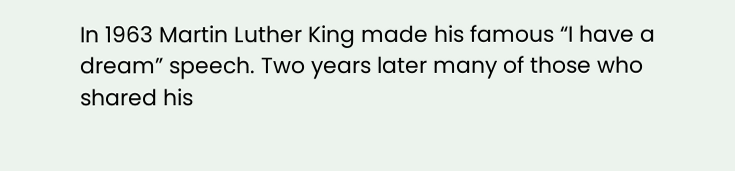In 1963 Martin Luther King made his famous “I have a dream” speech. Two years later many of those who shared his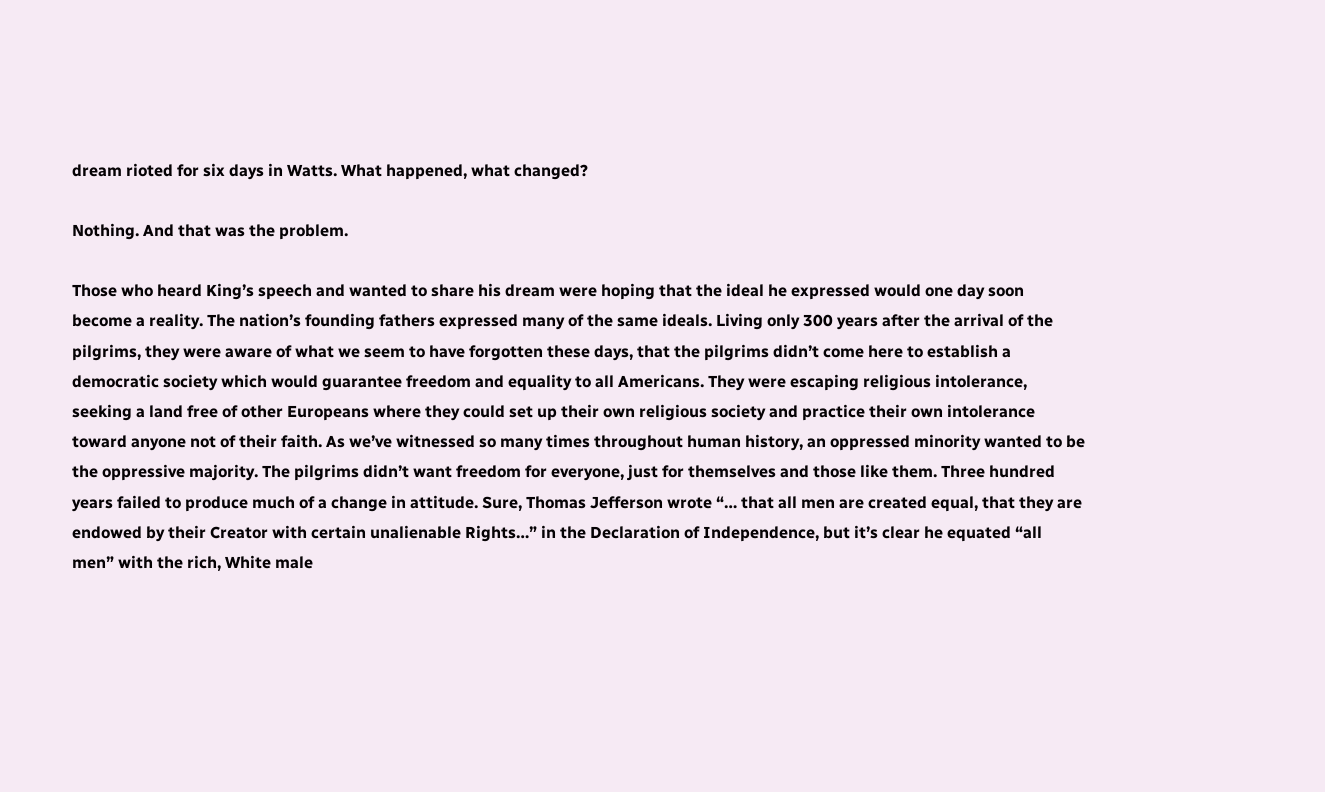dream rioted for six days in Watts. What happened, what changed?

Nothing. And that was the problem.

Those who heard King’s speech and wanted to share his dream were hoping that the ideal he expressed would one day soon become a reality. The nation’s founding fathers expressed many of the same ideals. Living only 300 years after the arrival of the pilgrims, they were aware of what we seem to have forgotten these days, that the pilgrims didn’t come here to establish a democratic society which would guarantee freedom and equality to all Americans. They were escaping religious intolerance, seeking a land free of other Europeans where they could set up their own religious society and practice their own intolerance toward anyone not of their faith. As we’ve witnessed so many times throughout human history, an oppressed minority wanted to be the oppressive majority. The pilgrims didn’t want freedom for everyone, just for themselves and those like them. Three hundred years failed to produce much of a change in attitude. Sure, Thomas Jefferson wrote “… that all men are created equal, that they are endowed by their Creator with certain unalienable Rights…” in the Declaration of Independence, but it’s clear he equated “all men” with the rich, White male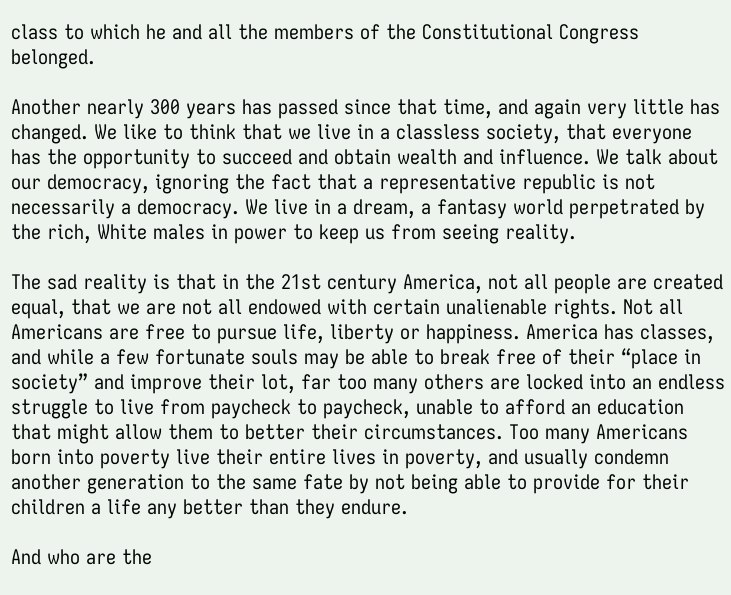class to which he and all the members of the Constitutional Congress belonged.

Another nearly 300 years has passed since that time, and again very little has changed. We like to think that we live in a classless society, that everyone has the opportunity to succeed and obtain wealth and influence. We talk about our democracy, ignoring the fact that a representative republic is not necessarily a democracy. We live in a dream, a fantasy world perpetrated by the rich, White males in power to keep us from seeing reality.

The sad reality is that in the 21st century America, not all people are created equal, that we are not all endowed with certain unalienable rights. Not all Americans are free to pursue life, liberty or happiness. America has classes, and while a few fortunate souls may be able to break free of their “place in society” and improve their lot, far too many others are locked into an endless struggle to live from paycheck to paycheck, unable to afford an education that might allow them to better their circumstances. Too many Americans born into poverty live their entire lives in poverty, and usually condemn another generation to the same fate by not being able to provide for their children a life any better than they endure.

And who are the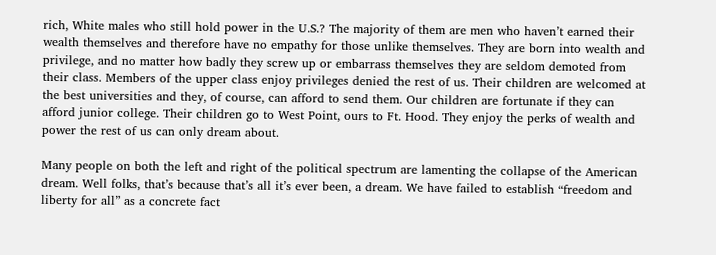rich, White males who still hold power in the U.S.? The majority of them are men who haven’t earned their wealth themselves and therefore have no empathy for those unlike themselves. They are born into wealth and privilege, and no matter how badly they screw up or embarrass themselves they are seldom demoted from their class. Members of the upper class enjoy privileges denied the rest of us. Their children are welcomed at the best universities and they, of course, can afford to send them. Our children are fortunate if they can afford junior college. Their children go to West Point, ours to Ft. Hood. They enjoy the perks of wealth and power the rest of us can only dream about.

Many people on both the left and right of the political spectrum are lamenting the collapse of the American dream. Well folks, that’s because that’s all it’s ever been, a dream. We have failed to establish “freedom and liberty for all” as a concrete fact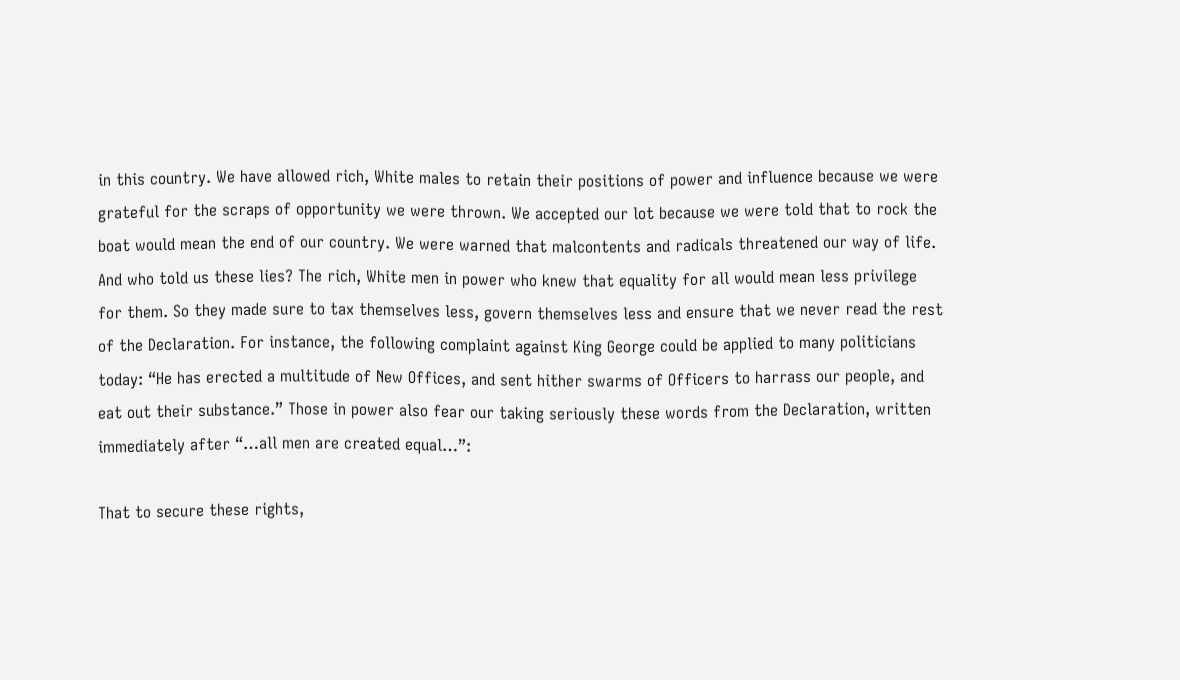in this country. We have allowed rich, White males to retain their positions of power and influence because we were grateful for the scraps of opportunity we were thrown. We accepted our lot because we were told that to rock the boat would mean the end of our country. We were warned that malcontents and radicals threatened our way of life. And who told us these lies? The rich, White men in power who knew that equality for all would mean less privilege for them. So they made sure to tax themselves less, govern themselves less and ensure that we never read the rest of the Declaration. For instance, the following complaint against King George could be applied to many politicians today: “He has erected a multitude of New Offices, and sent hither swarms of Officers to harrass our people, and eat out their substance.” Those in power also fear our taking seriously these words from the Declaration, written immediately after “…all men are created equal…”:

That to secure these rights,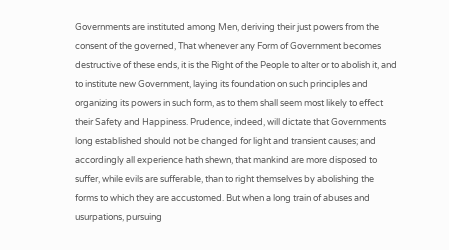Governments are instituted among Men, deriving their just powers from the consent of the governed, That whenever any Form of Government becomes destructive of these ends, it is the Right of the People to alter or to abolish it, and to institute new Government, laying its foundation on such principles and organizing its powers in such form, as to them shall seem most likely to effect their Safety and Happiness. Prudence, indeed, will dictate that Governments long established should not be changed for light and transient causes; and accordingly all experience hath shewn, that mankind are more disposed to suffer, while evils are sufferable, than to right themselves by abolishing the forms to which they are accustomed. But when a long train of abuses and usurpations, pursuing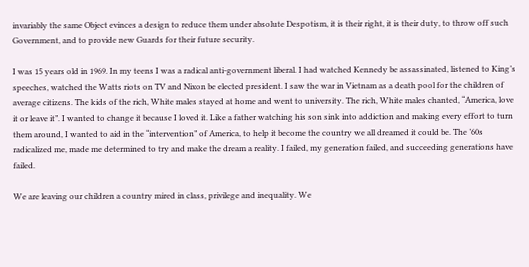invariably the same Object evinces a design to reduce them under absolute Despotism, it is their right, it is their duty, to throw off such Government, and to provide new Guards for their future security.

I was 15 years old in 1969. In my teens I was a radical anti-government liberal. I had watched Kennedy be assassinated, listened to King’s speeches, watched the Watts riots on TV and Nixon be elected president. I saw the war in Vietnam as a death pool for the children of average citizens. The kids of the rich, White males stayed at home and went to university. The rich, White males chanted, “America, love it or leave it”. I wanted to change it because I loved it. Like a father watching his son sink into addiction and making every effort to turn them around, I wanted to aid in the “intervention” of America, to help it become the country we all dreamed it could be. The ’60s radicalized me, made me determined to try and make the dream a reality. I failed, my generation failed, and succeeding generations have failed.

We are leaving our children a country mired in class, privilege and inequality. We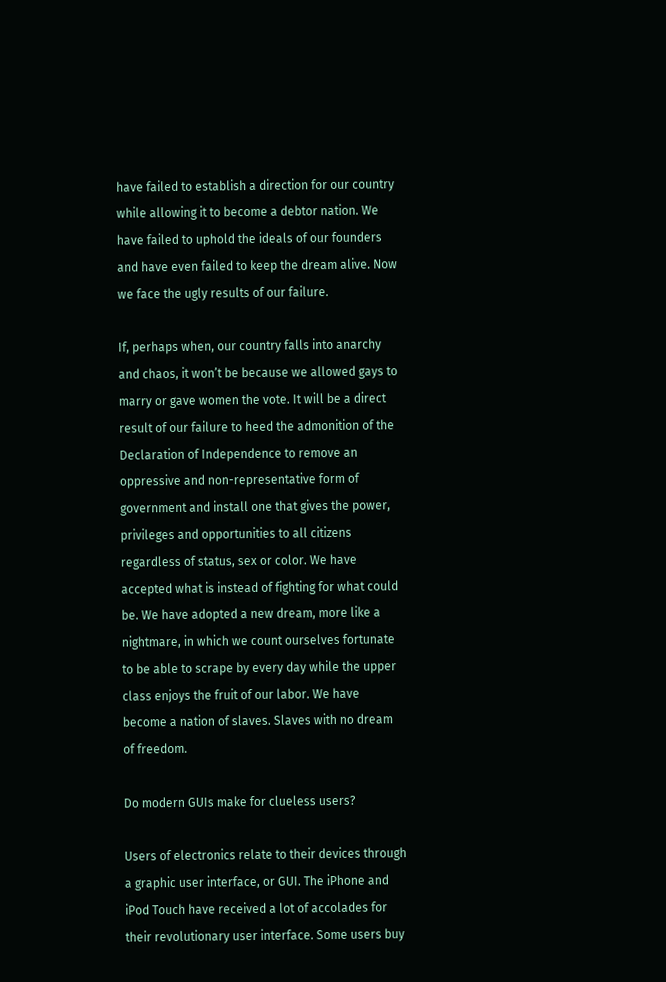have failed to establish a direction for our country while allowing it to become a debtor nation. We have failed to uphold the ideals of our founders and have even failed to keep the dream alive. Now we face the ugly results of our failure.

If, perhaps when, our country falls into anarchy and chaos, it won’t be because we allowed gays to marry or gave women the vote. It will be a direct result of our failure to heed the admonition of the Declaration of Independence to remove an oppressive and non-representative form of government and install one that gives the power, privileges and opportunities to all citizens regardless of status, sex or color. We have accepted what is instead of fighting for what could be. We have adopted a new dream, more like a nightmare, in which we count ourselves fortunate to be able to scrape by every day while the upper class enjoys the fruit of our labor. We have become a nation of slaves. Slaves with no dream of freedom.

Do modern GUIs make for clueless users?

Users of electronics relate to their devices through a graphic user interface, or GUI. The iPhone and iPod Touch have received a lot of accolades for their revolutionary user interface. Some users buy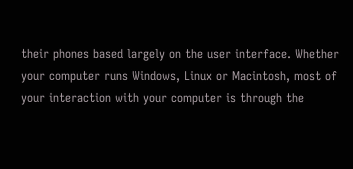their phones based largely on the user interface. Whether your computer runs Windows, Linux or Macintosh, most of your interaction with your computer is through the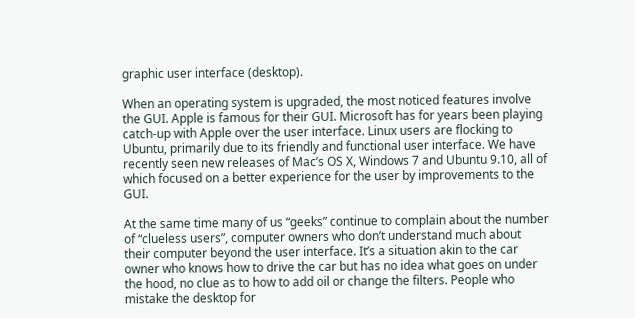graphic user interface (desktop).

When an operating system is upgraded, the most noticed features involve the GUI. Apple is famous for their GUI. Microsoft has for years been playing catch-up with Apple over the user interface. Linux users are flocking to Ubuntu, primarily due to its friendly and functional user interface. We have recently seen new releases of Mac’s OS X, Windows 7 and Ubuntu 9.10, all of which focused on a better experience for the user by improvements to the GUI.

At the same time many of us “geeks” continue to complain about the number of “clueless users”, computer owners who don’t understand much about their computer beyond the user interface. It’s a situation akin to the car owner who knows how to drive the car but has no idea what goes on under the hood, no clue as to how to add oil or change the filters. People who mistake the desktop for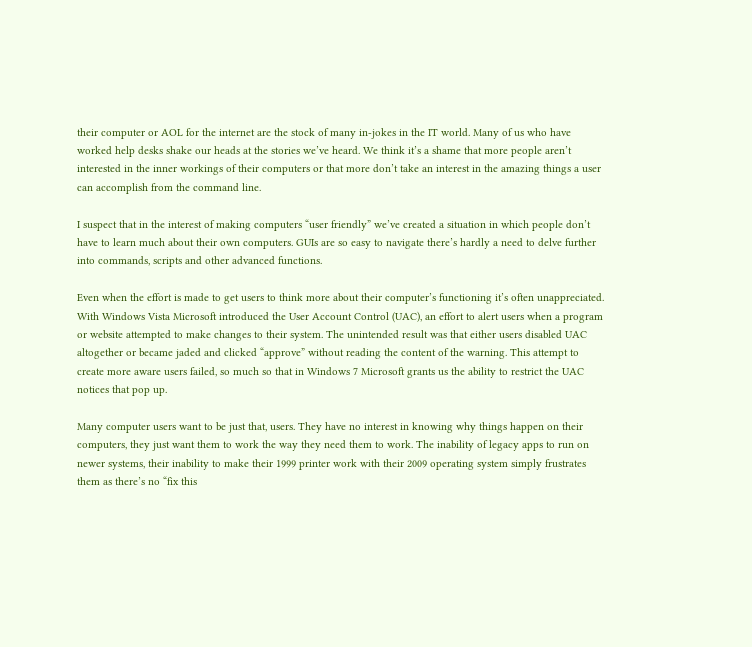their computer or AOL for the internet are the stock of many in-jokes in the IT world. Many of us who have worked help desks shake our heads at the stories we’ve heard. We think it’s a shame that more people aren’t interested in the inner workings of their computers or that more don’t take an interest in the amazing things a user can accomplish from the command line.

I suspect that in the interest of making computers “user friendly” we’ve created a situation in which people don’t have to learn much about their own computers. GUIs are so easy to navigate there’s hardly a need to delve further into commands, scripts and other advanced functions.

Even when the effort is made to get users to think more about their computer’s functioning it’s often unappreciated. With Windows Vista Microsoft introduced the User Account Control (UAC), an effort to alert users when a program or website attempted to make changes to their system. The unintended result was that either users disabled UAC altogether or became jaded and clicked “approve” without reading the content of the warning. This attempt to create more aware users failed, so much so that in Windows 7 Microsoft grants us the ability to restrict the UAC notices that pop up.

Many computer users want to be just that, users. They have no interest in knowing why things happen on their computers, they just want them to work the way they need them to work. The inability of legacy apps to run on newer systems, their inability to make their 1999 printer work with their 2009 operating system simply frustrates them as there’s no “fix this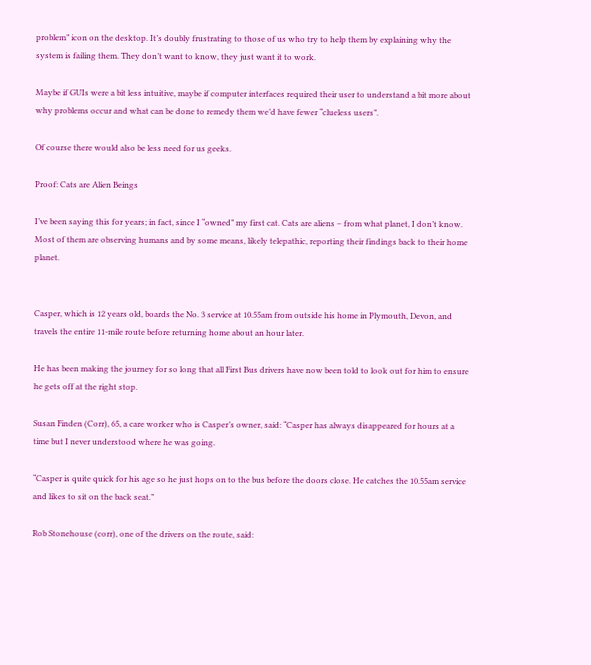problem” icon on the desktop. It’s doubly frustrating to those of us who try to help them by explaining why the system is failing them. They don’t want to know, they just want it to work.

Maybe if GUIs were a bit less intuitive, maybe if computer interfaces required their user to understand a bit more about why problems occur and what can be done to remedy them we’d have fewer “clueless users”.

Of course there would also be less need for us geeks.

Proof: Cats are Alien Beings

I’ve been saying this for years; in fact, since I “owned” my first cat. Cats are aliens – from what planet, I don’t know. Most of them are observing humans and by some means, likely telepathic, reporting their findings back to their home planet.


Casper, which is 12 years old, boards the No. 3 service at 10.55am from outside his home in Plymouth, Devon, and travels the entire 11-mile route before returning home about an hour later.

He has been making the journey for so long that all First Bus drivers have now been told to look out for him to ensure he gets off at the right stop.

Susan Finden (Corr), 65, a care worker who is Casper’s owner, said: “Casper has always disappeared for hours at a time but I never understood where he was going.

“Casper is quite quick for his age so he just hops on to the bus before the doors close. He catches the 10.55am service and likes to sit on the back seat.”

Rob Stonehouse (corr), one of the drivers on the route, said: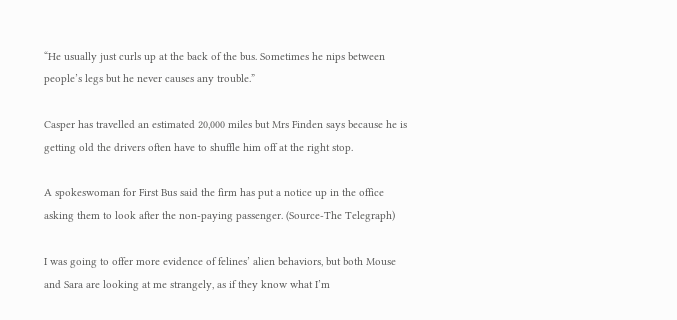“He usually just curls up at the back of the bus. Sometimes he nips between people’s legs but he never causes any trouble.”

Casper has travelled an estimated 20,000 miles but Mrs Finden says because he is getting old the drivers often have to shuffle him off at the right stop.

A spokeswoman for First Bus said the firm has put a notice up in the office asking them to look after the non-paying passenger. (Source-The Telegraph)

I was going to offer more evidence of felines’ alien behaviors, but both Mouse and Sara are looking at me strangely, as if they know what I’m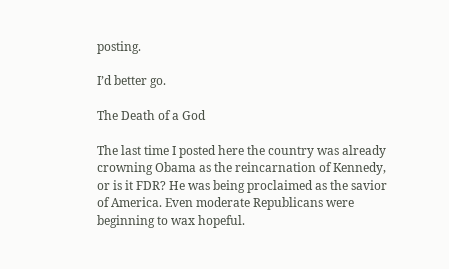posting.

I’d better go.

The Death of a God

The last time I posted here the country was already crowning Obama as the reincarnation of Kennedy, or is it FDR? He was being proclaimed as the savior of America. Even moderate Republicans were beginning to wax hopeful.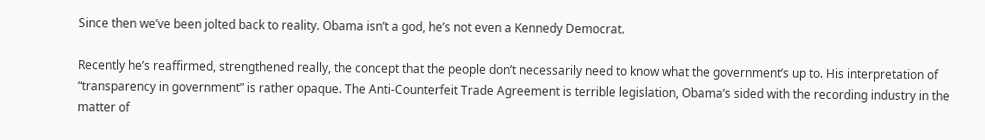Since then we’ve been jolted back to reality. Obama isn’t a god, he’s not even a Kennedy Democrat.

Recently he’s reaffirmed, strengthened really, the concept that the people don’t necessarily need to know what the government’s up to. His interpretation of “transparency in government” is rather opaque. The Anti-Counterfeit Trade Agreement is terrible legislation, Obama’s sided with the recording industry in the matter of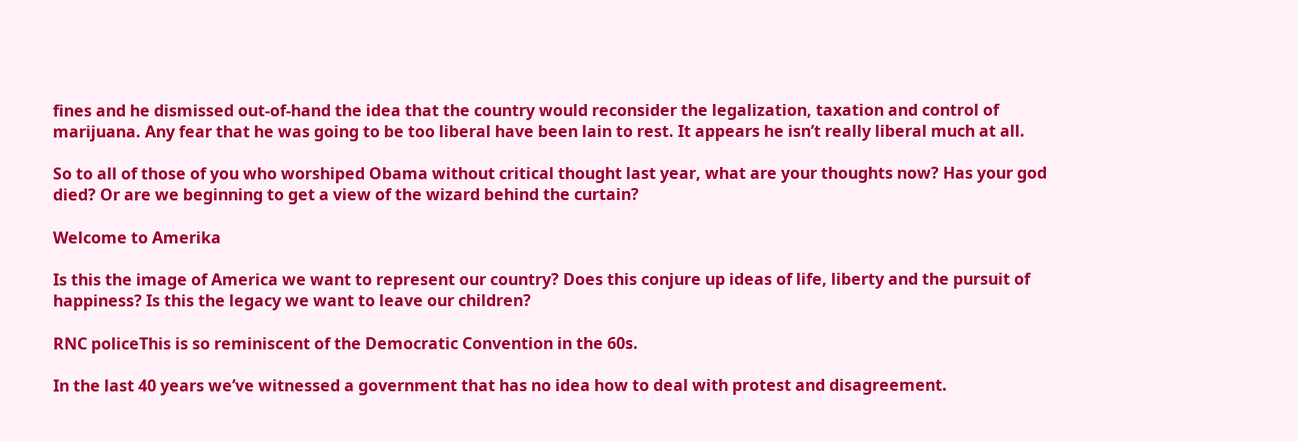fines and he dismissed out-of-hand the idea that the country would reconsider the legalization, taxation and control of marijuana. Any fear that he was going to be too liberal have been lain to rest. It appears he isn’t really liberal much at all.

So to all of those of you who worshiped Obama without critical thought last year, what are your thoughts now? Has your god died? Or are we beginning to get a view of the wizard behind the curtain?

Welcome to Amerika

Is this the image of America we want to represent our country? Does this conjure up ideas of life, liberty and the pursuit of happiness? Is this the legacy we want to leave our children?

RNC policeThis is so reminiscent of the Democratic Convention in the 60s.

In the last 40 years we’ve witnessed a government that has no idea how to deal with protest and disagreement.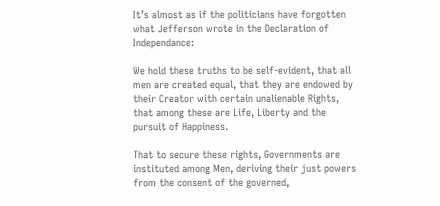It’s almost as if the politicians have forgotten what Jefferson wrote in the Declaration of Independance:

We hold these truths to be self-evident, that all men are created equal, that they are endowed by their Creator with certain unalienable Rights, that among these are Life, Liberty and the pursuit of Happiness.

That to secure these rights, Governments are instituted among Men, deriving their just powers from the consent of the governed,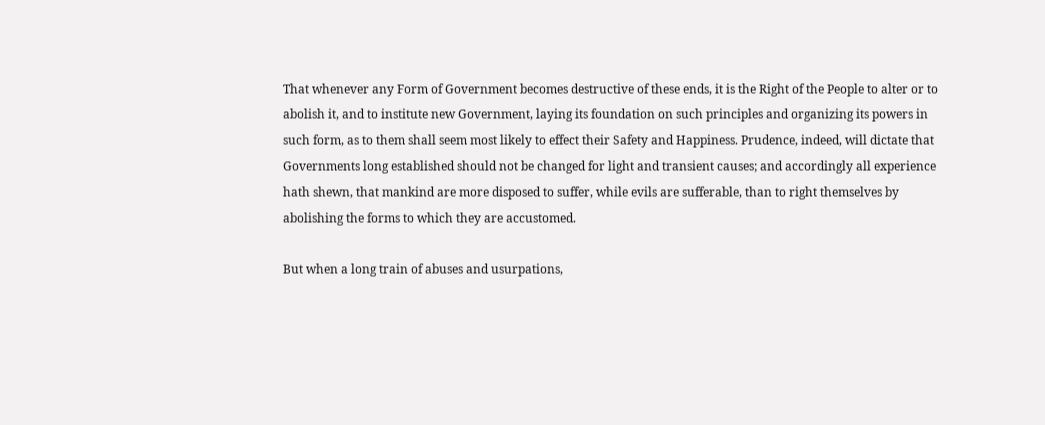That whenever any Form of Government becomes destructive of these ends, it is the Right of the People to alter or to abolish it, and to institute new Government, laying its foundation on such principles and organizing its powers in such form, as to them shall seem most likely to effect their Safety and Happiness. Prudence, indeed, will dictate that Governments long established should not be changed for light and transient causes; and accordingly all experience hath shewn, that mankind are more disposed to suffer, while evils are sufferable, than to right themselves by abolishing the forms to which they are accustomed.

But when a long train of abuses and usurpations,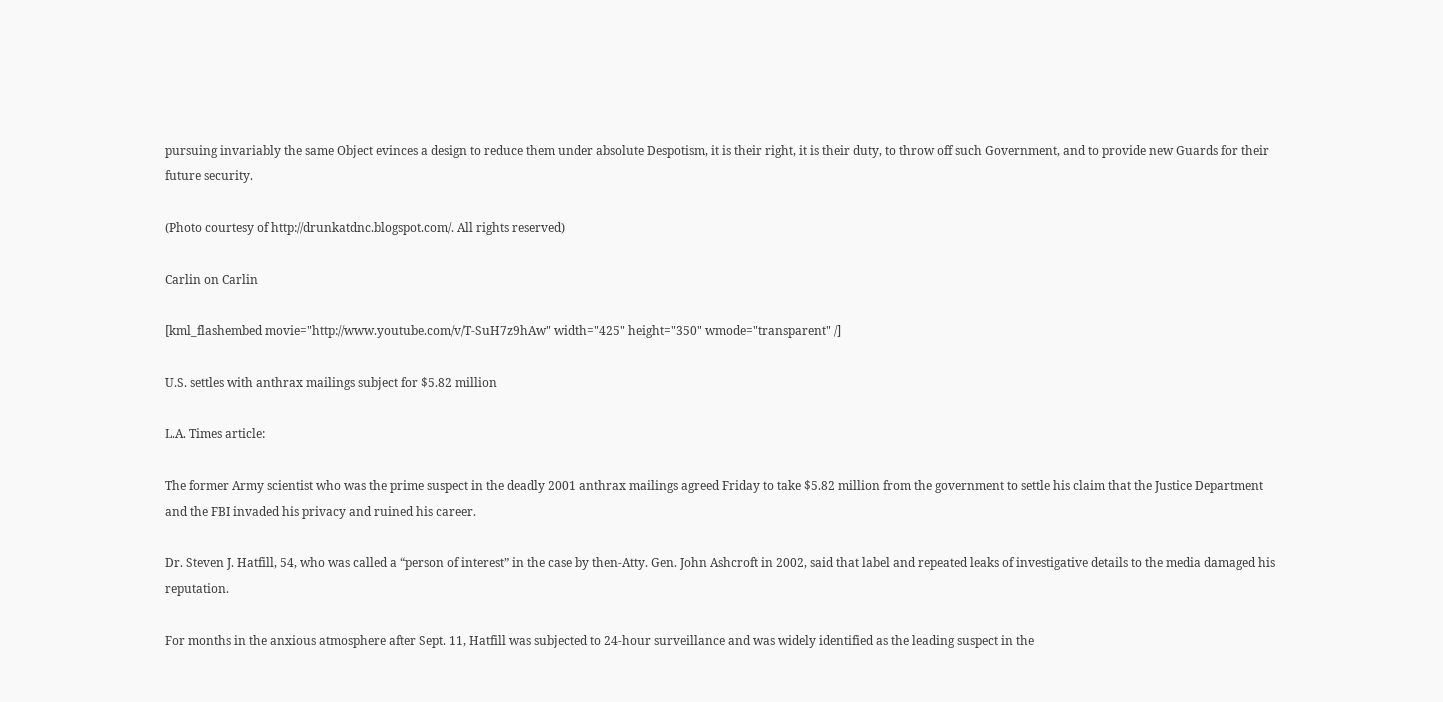pursuing invariably the same Object evinces a design to reduce them under absolute Despotism, it is their right, it is their duty, to throw off such Government, and to provide new Guards for their future security.

(Photo courtesy of http://drunkatdnc.blogspot.com/. All rights reserved)

Carlin on Carlin

[kml_flashembed movie="http://www.youtube.com/v/T-SuH7z9hAw" width="425" height="350" wmode="transparent" /]

U.S. settles with anthrax mailings subject for $5.82 million

L.A. Times article:

The former Army scientist who was the prime suspect in the deadly 2001 anthrax mailings agreed Friday to take $5.82 million from the government to settle his claim that the Justice Department and the FBI invaded his privacy and ruined his career.

Dr. Steven J. Hatfill, 54, who was called a “person of interest” in the case by then-Atty. Gen. John Ashcroft in 2002, said that label and repeated leaks of investigative details to the media damaged his reputation.

For months in the anxious atmosphere after Sept. 11, Hatfill was subjected to 24-hour surveillance and was widely identified as the leading suspect in the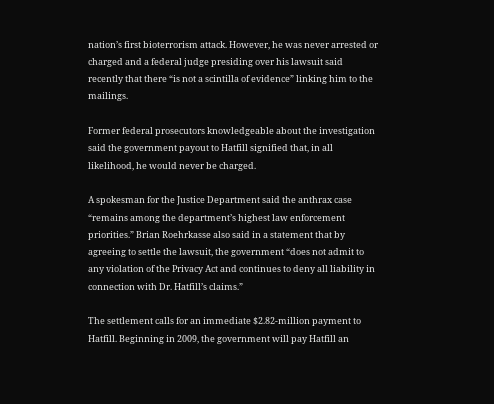nation’s first bioterrorism attack. However, he was never arrested or charged and a federal judge presiding over his lawsuit said recently that there “is not a scintilla of evidence” linking him to the mailings.

Former federal prosecutors knowledgeable about the investigation said the government payout to Hatfill signified that, in all likelihood, he would never be charged.

A spokesman for the Justice Department said the anthrax case “remains among the department’s highest law enforcement priorities.” Brian Roehrkasse also said in a statement that by agreeing to settle the lawsuit, the government “does not admit to any violation of the Privacy Act and continues to deny all liability in connection with Dr. Hatfill’s claims.”

The settlement calls for an immediate $2.82-million payment to Hatfill. Beginning in 2009, the government will pay Hatfill an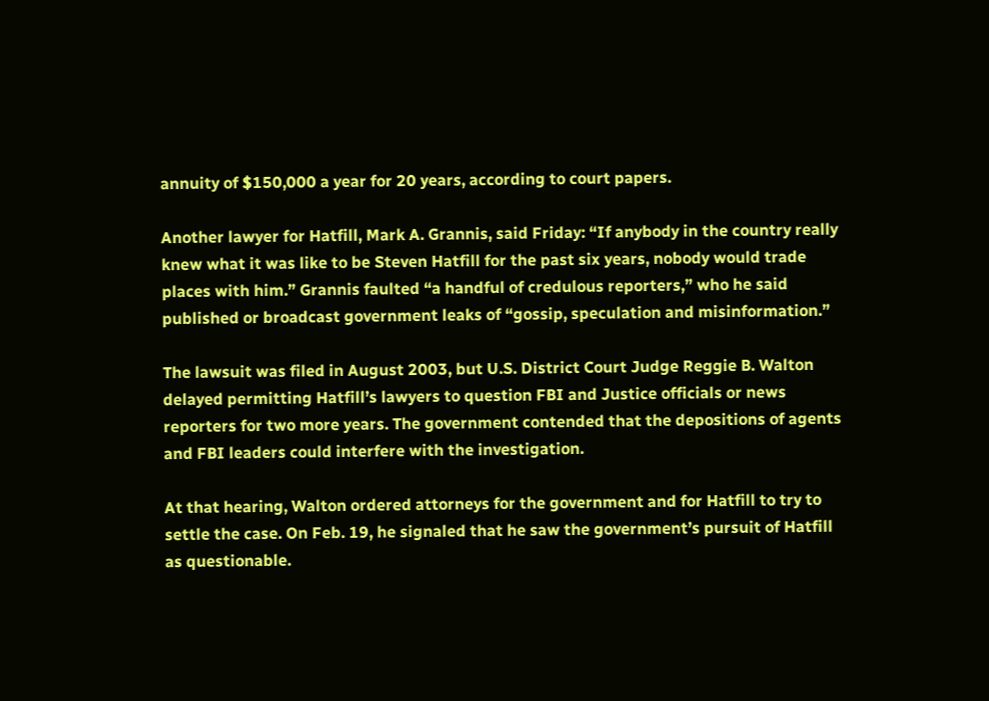annuity of $150,000 a year for 20 years, according to court papers.

Another lawyer for Hatfill, Mark A. Grannis, said Friday: “If anybody in the country really knew what it was like to be Steven Hatfill for the past six years, nobody would trade places with him.” Grannis faulted “a handful of credulous reporters,” who he said published or broadcast government leaks of “gossip, speculation and misinformation.”

The lawsuit was filed in August 2003, but U.S. District Court Judge Reggie B. Walton delayed permitting Hatfill’s lawyers to question FBI and Justice officials or news reporters for two more years. The government contended that the depositions of agents and FBI leaders could interfere with the investigation.

At that hearing, Walton ordered attorneys for the government and for Hatfill to try to settle the case. On Feb. 19, he signaled that he saw the government’s pursuit of Hatfill as questionable.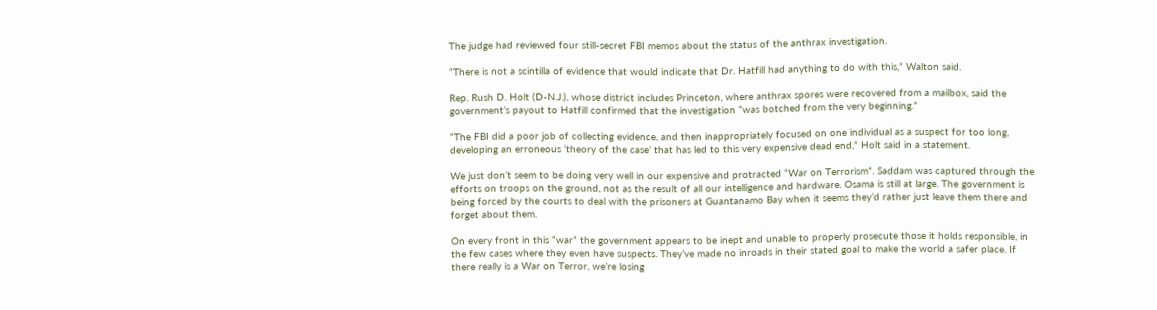The judge had reviewed four still-secret FBI memos about the status of the anthrax investigation.

“There is not a scintilla of evidence that would indicate that Dr. Hatfill had anything to do with this,” Walton said.

Rep. Rush D. Holt (D-N.J.), whose district includes Princeton, where anthrax spores were recovered from a mailbox, said the government’s payout to Hatfill confirmed that the investigation “was botched from the very beginning.”

“The FBI did a poor job of collecting evidence, and then inappropriately focused on one individual as a suspect for too long, developing an erroneous ‘theory of the case’ that has led to this very expensive dead end,” Holt said in a statement.

We just don’t seem to be doing very well in our expensive and protracted “War on Terrorism”. Saddam was captured through the efforts on troops on the ground, not as the result of all our intelligence and hardware. Osama is still at large. The government is being forced by the courts to deal with the prisoners at Guantanamo Bay when it seems they’d rather just leave them there and forget about them.

On every front in this “war” the government appears to be inept and unable to properly prosecute those it holds responsible, in the few cases where they even have suspects. They’ve made no inroads in their stated goal to make the world a safer place. If there really is a War on Terror, we’re losing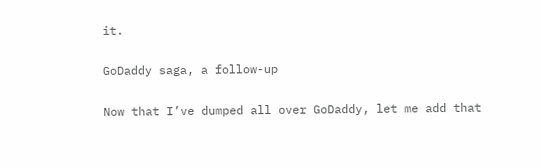it.

GoDaddy saga, a follow-up

Now that I’ve dumped all over GoDaddy, let me add that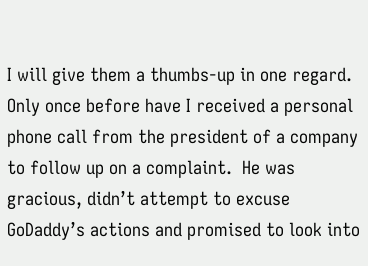I will give them a thumbs-up in one regard.  Only once before have I received a personal phone call from the president of a company to follow up on a complaint.  He was gracious, didn’t attempt to excuse GoDaddy’s actions and promised to look into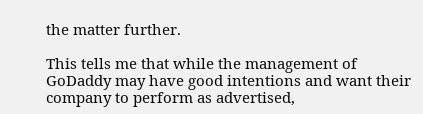the matter further.

This tells me that while the management of GoDaddy may have good intentions and want their company to perform as advertised,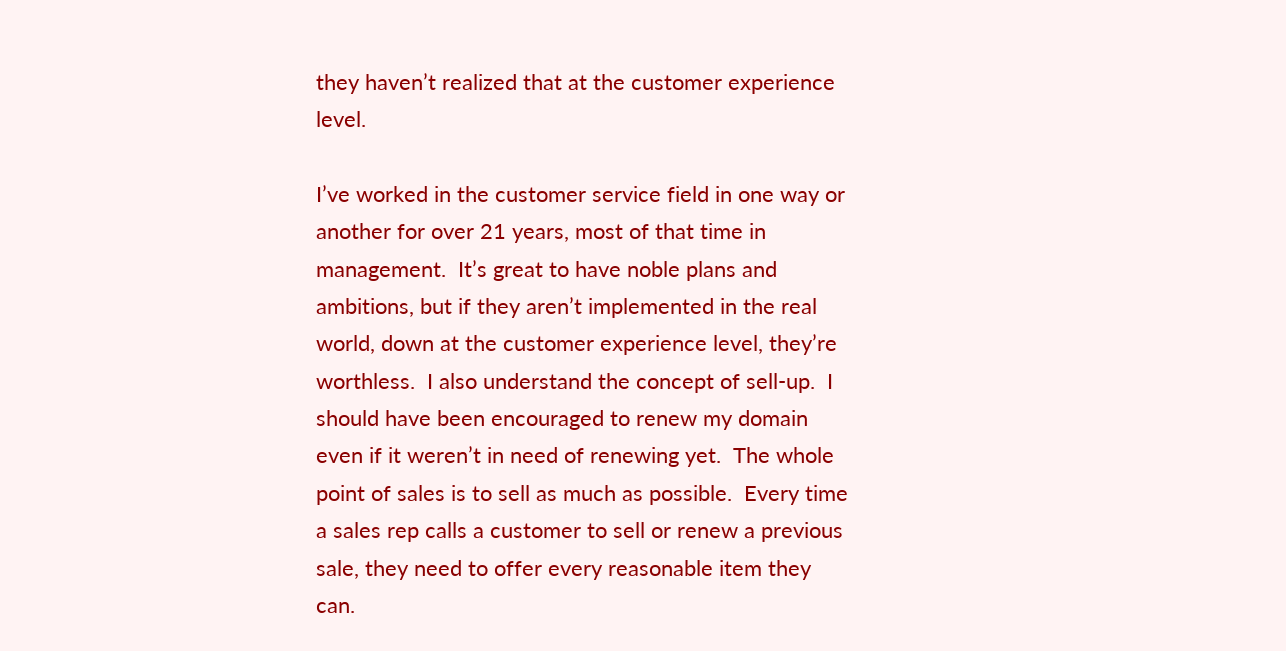they haven’t realized that at the customer experience level.

I’ve worked in the customer service field in one way or another for over 21 years, most of that time in management.  It’s great to have noble plans and ambitions, but if they aren’t implemented in the real world, down at the customer experience level, they’re worthless.  I also understand the concept of sell-up.  I should have been encouraged to renew my domain even if it weren’t in need of renewing yet.  The whole point of sales is to sell as much as possible.  Every time a sales rep calls a customer to sell or renew a previous sale, they need to offer every reasonable item they can.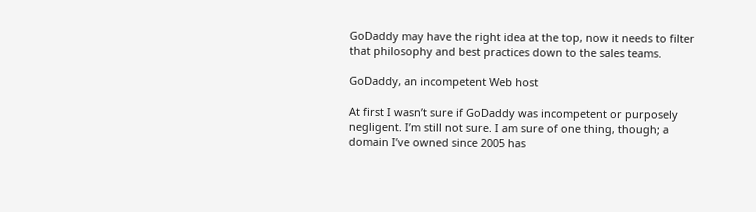GoDaddy may have the right idea at the top, now it needs to filter that philosophy and best practices down to the sales teams.

GoDaddy, an incompetent Web host

At first I wasn’t sure if GoDaddy was incompetent or purposely negligent. I’m still not sure. I am sure of one thing, though; a domain I’ve owned since 2005 has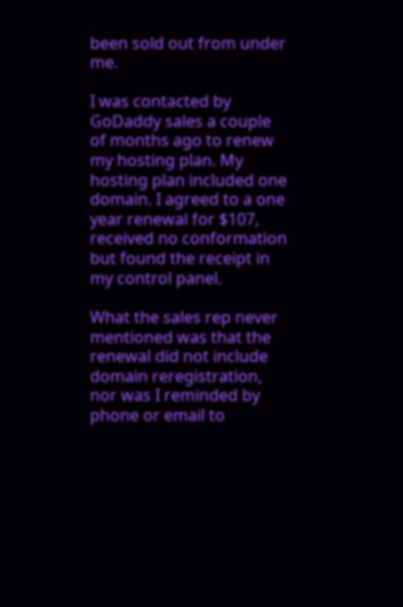been sold out from under me.

I was contacted by GoDaddy sales a couple of months ago to renew my hosting plan. My hosting plan included one domain. I agreed to a one year renewal for $107, received no conformation but found the receipt in my control panel.

What the sales rep never mentioned was that the renewal did not include domain reregistration, nor was I reminded by phone or email to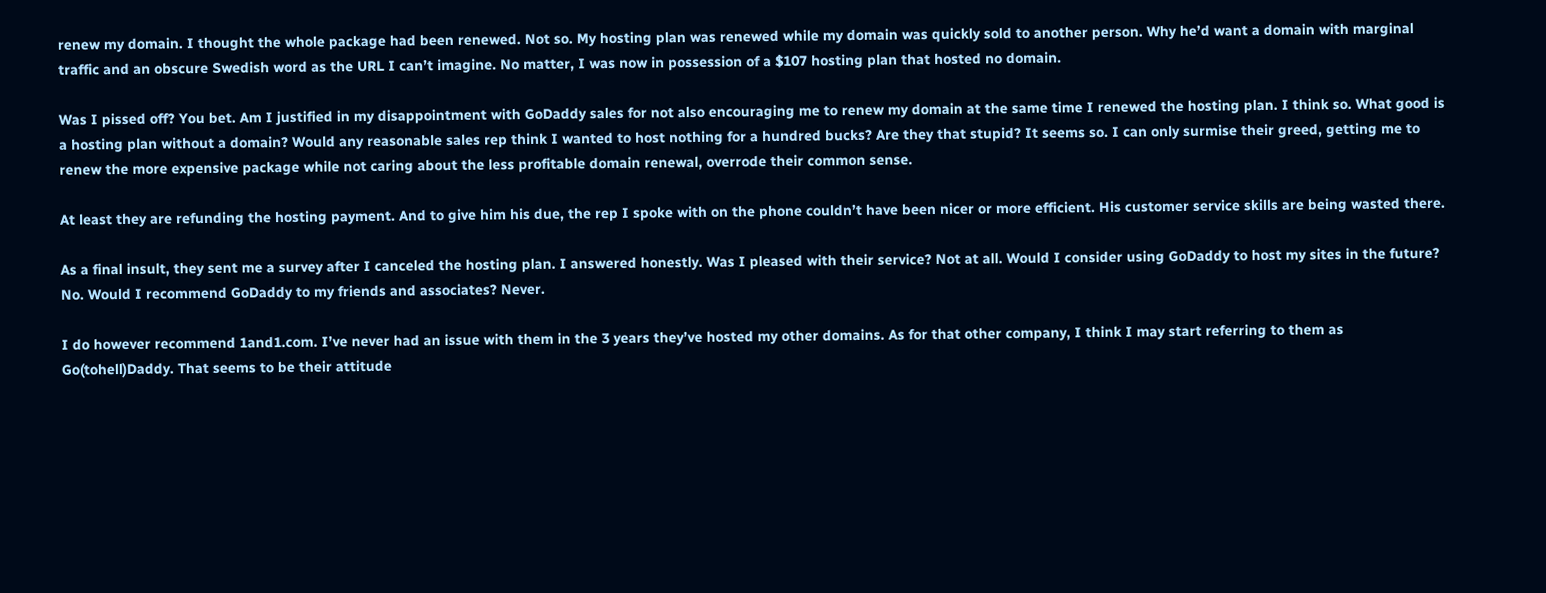renew my domain. I thought the whole package had been renewed. Not so. My hosting plan was renewed while my domain was quickly sold to another person. Why he’d want a domain with marginal traffic and an obscure Swedish word as the URL I can’t imagine. No matter, I was now in possession of a $107 hosting plan that hosted no domain.

Was I pissed off? You bet. Am I justified in my disappointment with GoDaddy sales for not also encouraging me to renew my domain at the same time I renewed the hosting plan. I think so. What good is a hosting plan without a domain? Would any reasonable sales rep think I wanted to host nothing for a hundred bucks? Are they that stupid? It seems so. I can only surmise their greed, getting me to renew the more expensive package while not caring about the less profitable domain renewal, overrode their common sense.

At least they are refunding the hosting payment. And to give him his due, the rep I spoke with on the phone couldn’t have been nicer or more efficient. His customer service skills are being wasted there.

As a final insult, they sent me a survey after I canceled the hosting plan. I answered honestly. Was I pleased with their service? Not at all. Would I consider using GoDaddy to host my sites in the future? No. Would I recommend GoDaddy to my friends and associates? Never.

I do however recommend 1and1.com. I’ve never had an issue with them in the 3 years they’ve hosted my other domains. As for that other company, I think I may start referring to them as Go(tohell)Daddy. That seems to be their attitude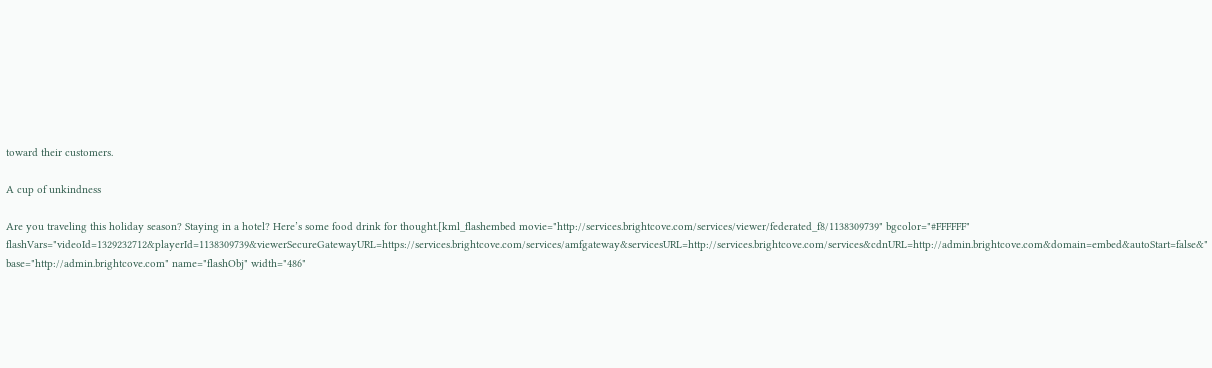toward their customers.

A cup of unkindness

Are you traveling this holiday season? Staying in a hotel? Here’s some food drink for thought.[kml_flashembed movie="http://services.brightcove.com/services/viewer/federated_f8/1138309739" bgcolor="#FFFFFF" flashVars="videoId=1329232712&playerId=1138309739&viewerSecureGatewayURL=https://services.brightcove.com/services/amfgateway&servicesURL=http://services.brightcove.com/services&cdnURL=http://admin.brightcove.com&domain=embed&autoStart=false&" base="http://admin.brightcove.com" name="flashObj" width="486"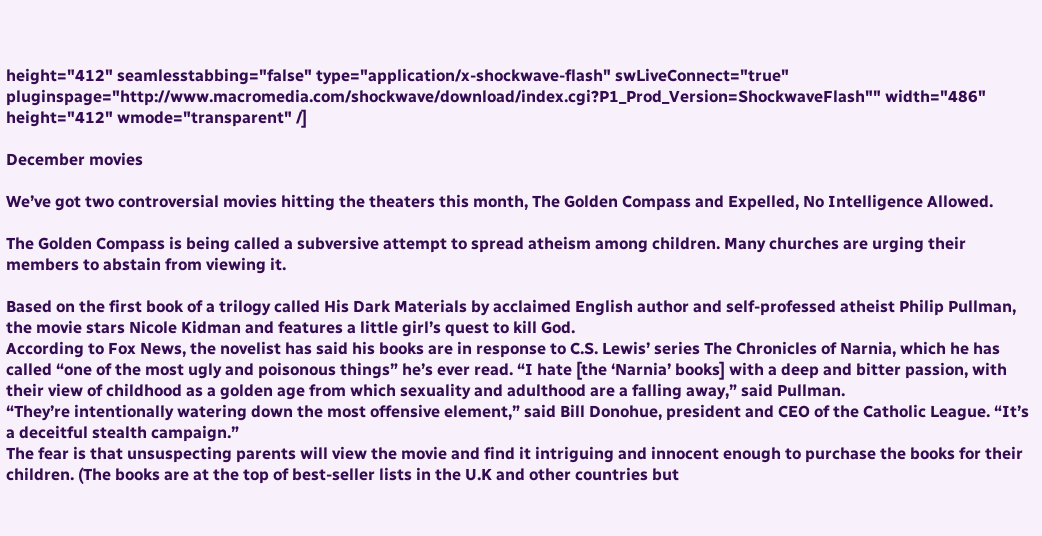height="412" seamlesstabbing="false" type="application/x-shockwave-flash" swLiveConnect="true" pluginspage="http://www.macromedia.com/shockwave/download/index.cgi?P1_Prod_Version=ShockwaveFlash"" width="486" height="412" wmode="transparent" /]

December movies

We’ve got two controversial movies hitting the theaters this month, The Golden Compass and Expelled, No Intelligence Allowed.

The Golden Compass is being called a subversive attempt to spread atheism among children. Many churches are urging their members to abstain from viewing it.

Based on the first book of a trilogy called His Dark Materials by acclaimed English author and self-professed atheist Philip Pullman, the movie stars Nicole Kidman and features a little girl’s quest to kill God.
According to Fox News, the novelist has said his books are in response to C.S. Lewis’ series The Chronicles of Narnia, which he has called “one of the most ugly and poisonous things” he’s ever read. “I hate [the ‘Narnia’ books] with a deep and bitter passion, with their view of childhood as a golden age from which sexuality and adulthood are a falling away,” said Pullman.
“They’re intentionally watering down the most offensive element,” said Bill Donohue, president and CEO of the Catholic League. “It’s a deceitful stealth campaign.”
The fear is that unsuspecting parents will view the movie and find it intriguing and innocent enough to purchase the books for their children. (The books are at the top of best-seller lists in the U.K and other countries but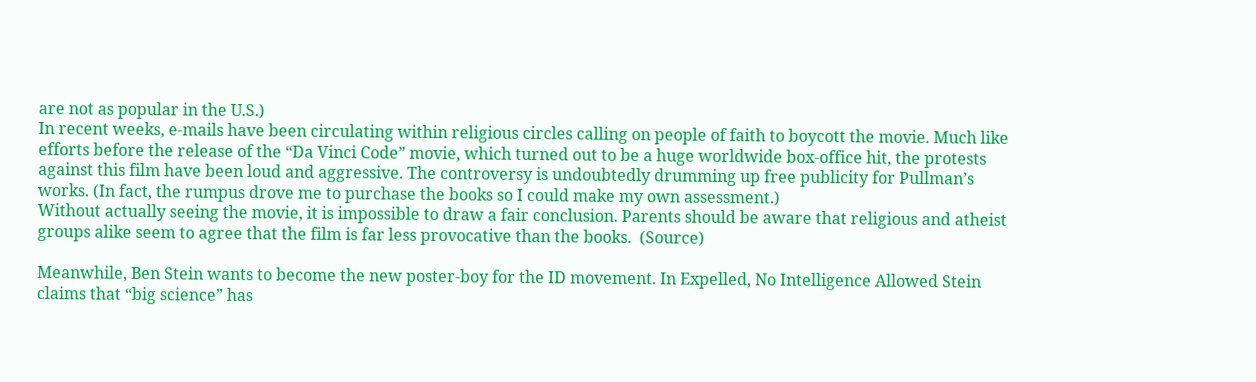are not as popular in the U.S.)
In recent weeks, e-mails have been circulating within religious circles calling on people of faith to boycott the movie. Much like efforts before the release of the “Da Vinci Code” movie, which turned out to be a huge worldwide box-office hit, the protests against this film have been loud and aggressive. The controversy is undoubtedly drumming up free publicity for Pullman’s works. (In fact, the rumpus drove me to purchase the books so I could make my own assessment.)
Without actually seeing the movie, it is impossible to draw a fair conclusion. Parents should be aware that religious and atheist groups alike seem to agree that the film is far less provocative than the books.  (Source)

Meanwhile, Ben Stein wants to become the new poster-boy for the ID movement. In Expelled, No Intelligence Allowed Stein claims that “big science” has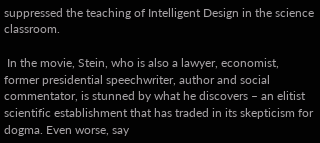suppressed the teaching of Intelligent Design in the science classroom.

 In the movie, Stein, who is also a lawyer, economist, former presidential speechwriter, author and social commentator, is stunned by what he discovers – an elitist scientific establishment that has traded in its skepticism for dogma. Even worse, say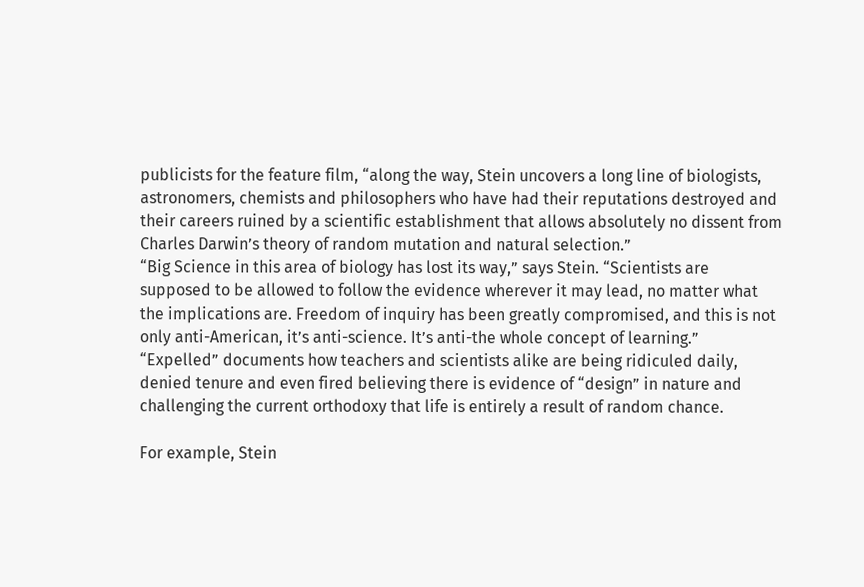publicists for the feature film, “along the way, Stein uncovers a long line of biologists, astronomers, chemists and philosophers who have had their reputations destroyed and their careers ruined by a scientific establishment that allows absolutely no dissent from Charles Darwin’s theory of random mutation and natural selection.”
“Big Science in this area of biology has lost its way,” says Stein. “Scientists are supposed to be allowed to follow the evidence wherever it may lead, no matter what the implications are. Freedom of inquiry has been greatly compromised, and this is not only anti-American, it’s anti-science. It’s anti-the whole concept of learning.”
“Expelled” documents how teachers and scientists alike are being ridiculed daily, denied tenure and even fired believing there is evidence of “design” in nature and challenging the current orthodoxy that life is entirely a result of random chance.

For example, Stein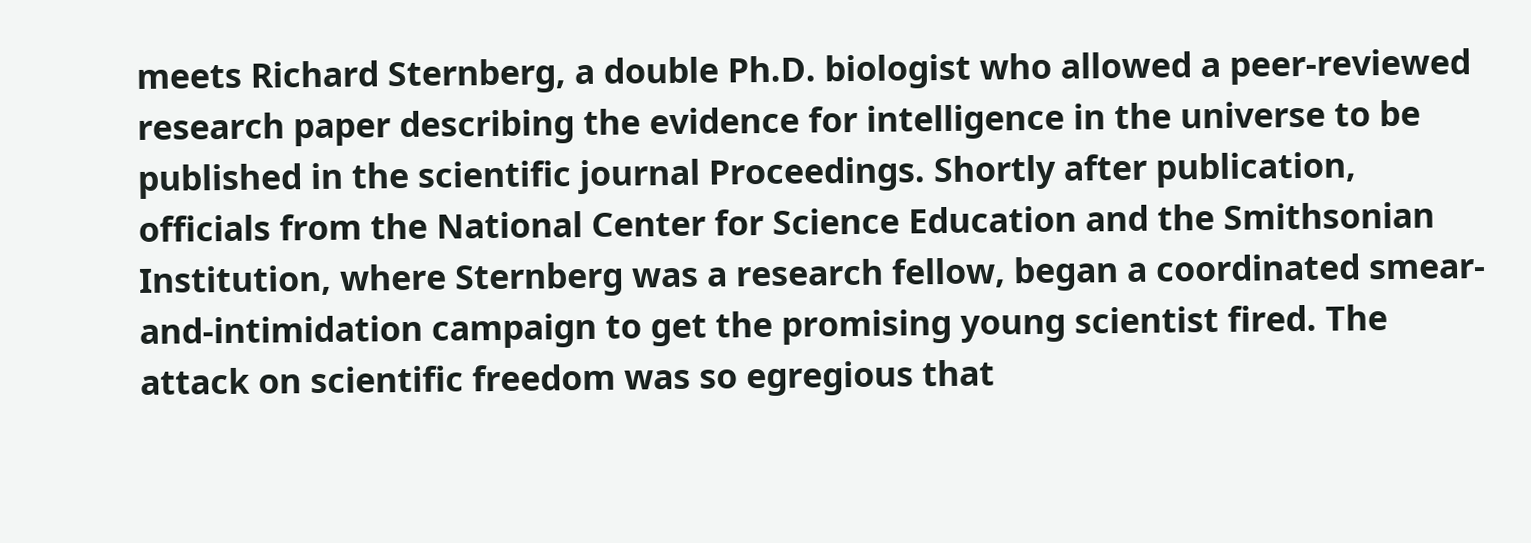meets Richard Sternberg, a double Ph.D. biologist who allowed a peer-reviewed research paper describing the evidence for intelligence in the universe to be published in the scientific journal Proceedings. Shortly after publication, officials from the National Center for Science Education and the Smithsonian Institution, where Sternberg was a research fellow, began a coordinated smear-and-intimidation campaign to get the promising young scientist fired. The attack on scientific freedom was so egregious that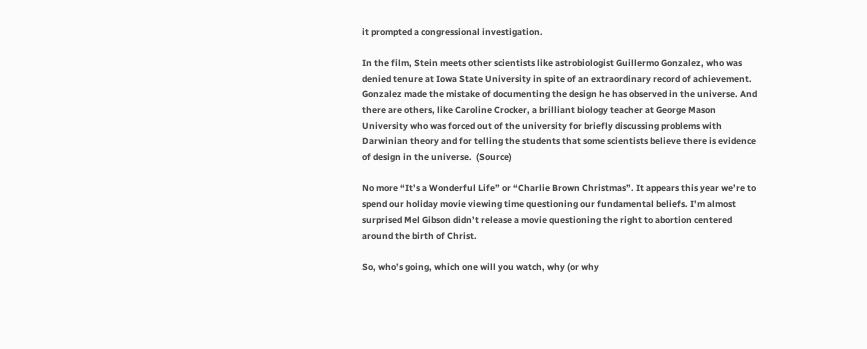it prompted a congressional investigation.

In the film, Stein meets other scientists like astrobiologist Guillermo Gonzalez, who was denied tenure at Iowa State University in spite of an extraordinary record of achievement. Gonzalez made the mistake of documenting the design he has observed in the universe. And there are others, like Caroline Crocker, a brilliant biology teacher at George Mason University who was forced out of the university for briefly discussing problems with Darwinian theory and for telling the students that some scientists believe there is evidence of design in the universe.  (Source)

No more “It’s a Wonderful Life” or “Charlie Brown Christmas”. It appears this year we’re to spend our holiday movie viewing time questioning our fundamental beliefs. I’m almost surprised Mel Gibson didn’t release a movie questioning the right to abortion centered around the birth of Christ.

So, who’s going, which one will you watch, why (or why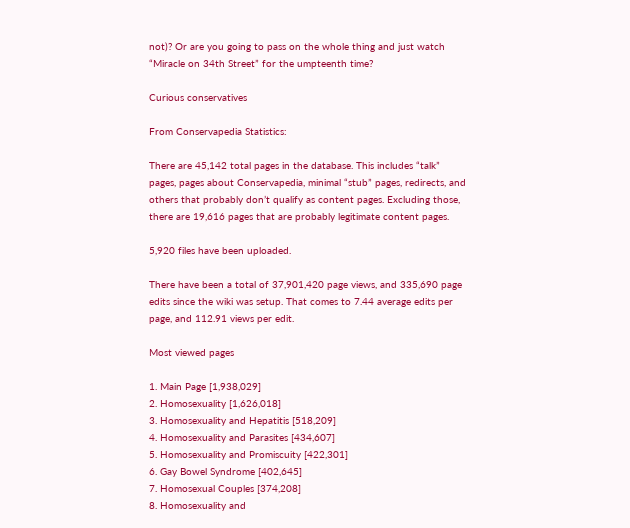not)? Or are you going to pass on the whole thing and just watch “Miracle on 34th Street” for the umpteenth time?

Curious conservatives

From Conservapedia Statistics:

There are 45,142 total pages in the database. This includes “talk” pages, pages about Conservapedia, minimal “stub” pages, redirects, and others that probably don’t qualify as content pages. Excluding those, there are 19,616 pages that are probably legitimate content pages.

5,920 files have been uploaded.

There have been a total of 37,901,420 page views, and 335,690 page edits since the wiki was setup. That comes to 7.44 average edits per page, and 112.91 views per edit.

Most viewed pages

1. Main Page [1,938,029]
2. Homosexuality [1,626,018]
3. Homosexuality and Hepatitis [518,209]
4. Homosexuality and Parasites [434,607]
5. Homosexuality and Promiscuity [422,301]
6. Gay Bowel Syndrome [402,645]
7. Homosexual Couples [374,208]
8. Homosexuality and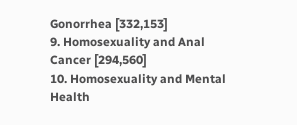Gonorrhea [332,153]
9. Homosexuality and Anal Cancer [294,560]
10. Homosexuality and Mental Health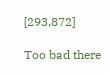[293,872]

Too bad there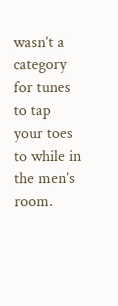wasn’t a category for tunes to tap your toes to while in the men’s room.